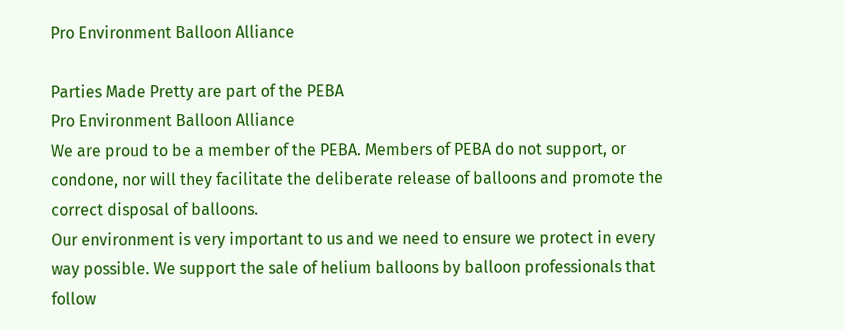Pro Environment Balloon Alliance

Parties Made Pretty are part of the PEBA
Pro Environment Balloon Alliance
We are proud to be a member of the PEBA. Members of PEBA do not support, or condone, nor will they facilitate the deliberate release of balloons and promote the correct disposal of balloons.
Our environment is very important to us and we need to ensure we protect in every way possible. We support the sale of helium balloons by balloon professionals that follow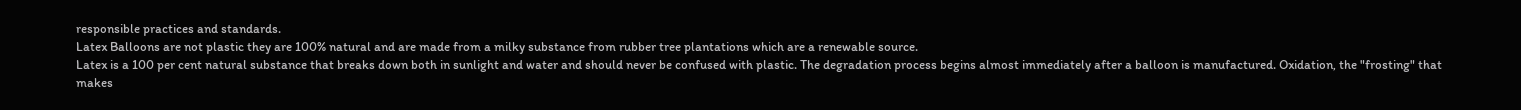responsible practices and standards.
Latex Balloons are not plastic they are 100% natural and are made from a milky substance from rubber tree plantations which are a renewable source.
Latex is a 100 per cent natural substance that breaks down both in sunlight and water and should never be confused with plastic. The degradation process begins almost immediately after a balloon is manufactured. Oxidation, the "frosting" that makes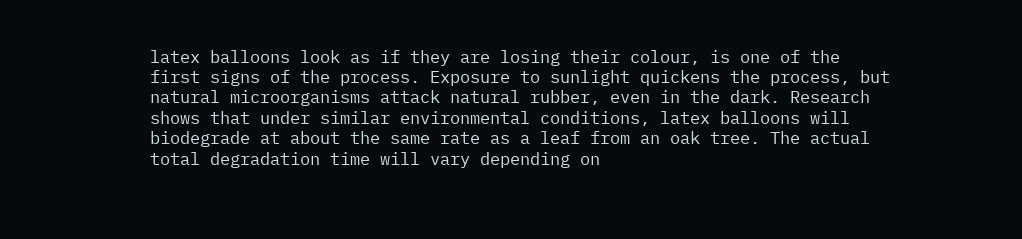latex balloons look as if they are losing their colour, is one of the first signs of the process. Exposure to sunlight quickens the process, but natural microorganisms attack natural rubber, even in the dark. Research shows that under similar environmental conditions, latex balloons will biodegrade at about the same rate as a leaf from an oak tree. The actual total degradation time will vary depending on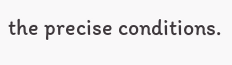the precise conditions.